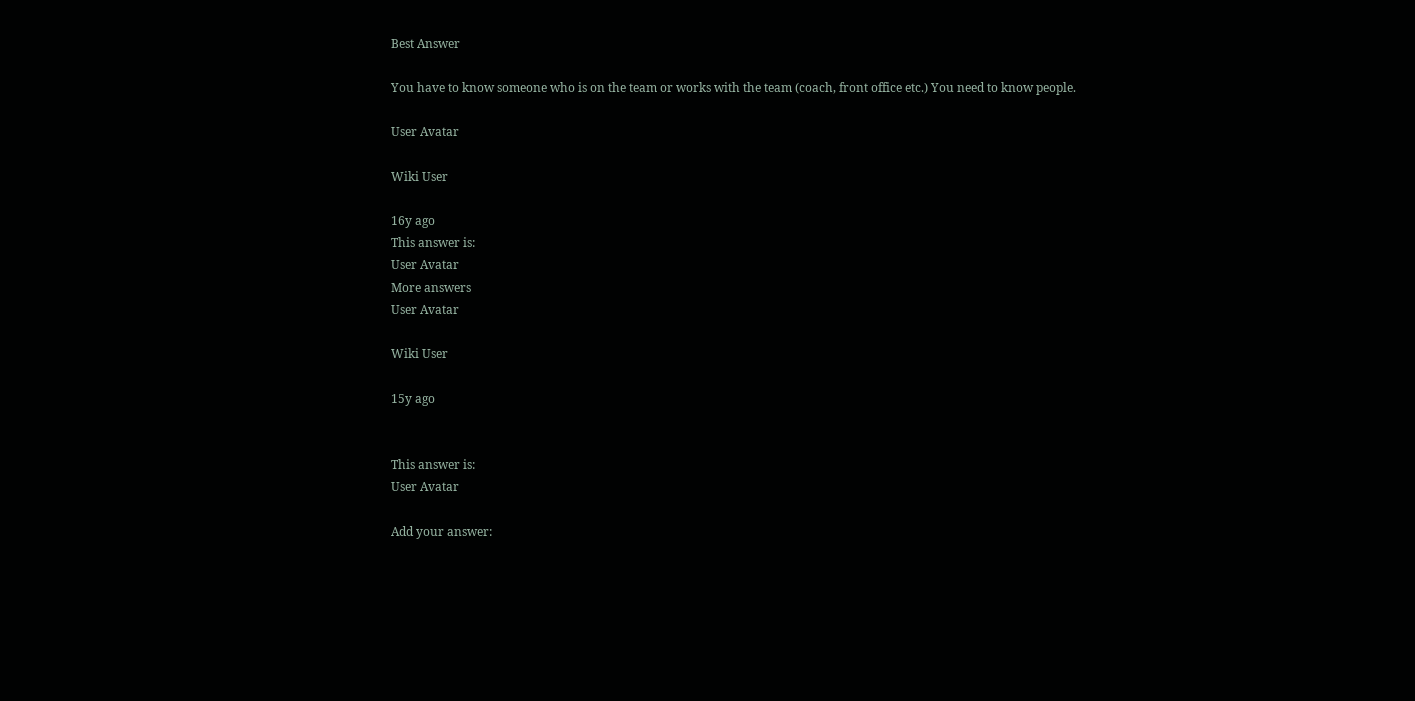Best Answer

You have to know someone who is on the team or works with the team (coach, front office etc.) You need to know people.

User Avatar

Wiki User

16y ago
This answer is:
User Avatar
More answers
User Avatar

Wiki User

15y ago


This answer is:
User Avatar

Add your answer: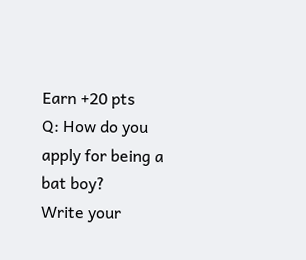Earn +20 pts
Q: How do you apply for being a bat boy?
Write your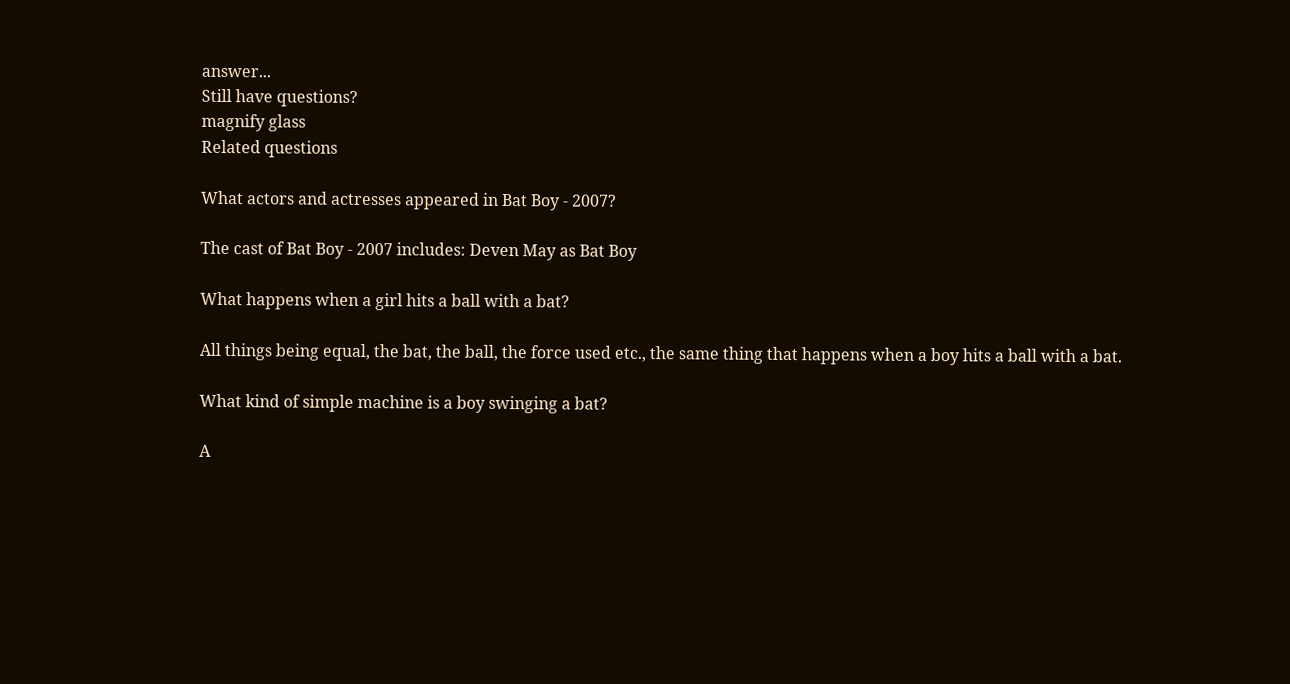answer...
Still have questions?
magnify glass
Related questions

What actors and actresses appeared in Bat Boy - 2007?

The cast of Bat Boy - 2007 includes: Deven May as Bat Boy

What happens when a girl hits a ball with a bat?

All things being equal, the bat, the ball, the force used etc., the same thing that happens when a boy hits a ball with a bat.

What kind of simple machine is a boy swinging a bat?

A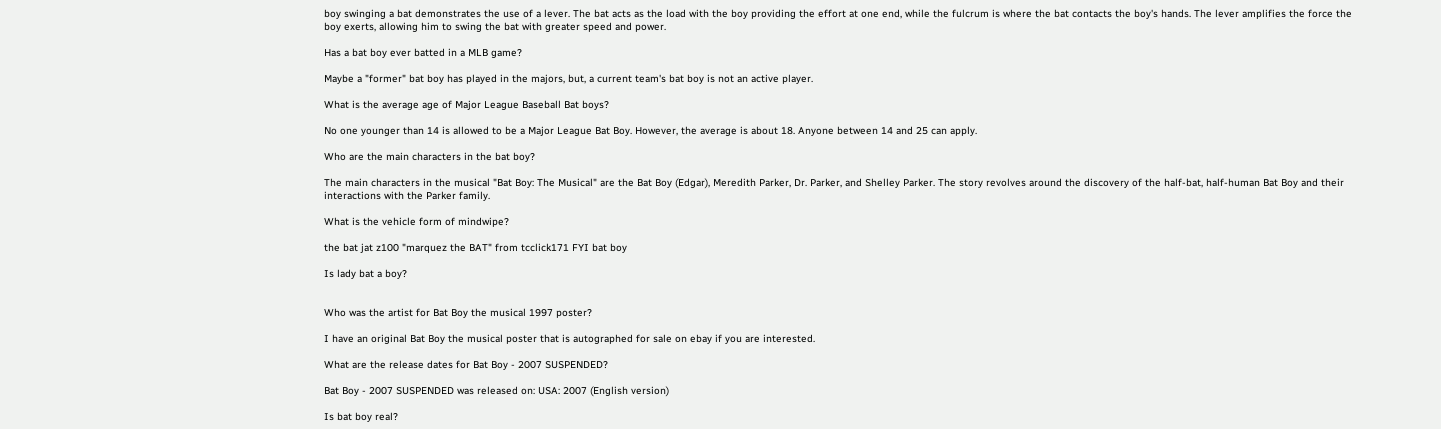boy swinging a bat demonstrates the use of a lever. The bat acts as the load with the boy providing the effort at one end, while the fulcrum is where the bat contacts the boy's hands. The lever amplifies the force the boy exerts, allowing him to swing the bat with greater speed and power.

Has a bat boy ever batted in a MLB game?

Maybe a "former" bat boy has played in the majors, but, a current team's bat boy is not an active player.

What is the average age of Major League Baseball Bat boys?

No one younger than 14 is allowed to be a Major League Bat Boy. However, the average is about 18. Anyone between 14 and 25 can apply.

Who are the main characters in the bat boy?

The main characters in the musical "Bat Boy: The Musical" are the Bat Boy (Edgar), Meredith Parker, Dr. Parker, and Shelley Parker. The story revolves around the discovery of the half-bat, half-human Bat Boy and their interactions with the Parker family.

What is the vehicle form of mindwipe?

the bat jat z100 "marquez the BAT" from tcclick171 FYI bat boy

Is lady bat a boy?


Who was the artist for Bat Boy the musical 1997 poster?

I have an original Bat Boy the musical poster that is autographed for sale on ebay if you are interested.

What are the release dates for Bat Boy - 2007 SUSPENDED?

Bat Boy - 2007 SUSPENDED was released on: USA: 2007 (English version)

Is bat boy real?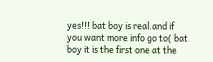yes!!! bat boy is real.and if you want more info go to( bat boy it is the first one at the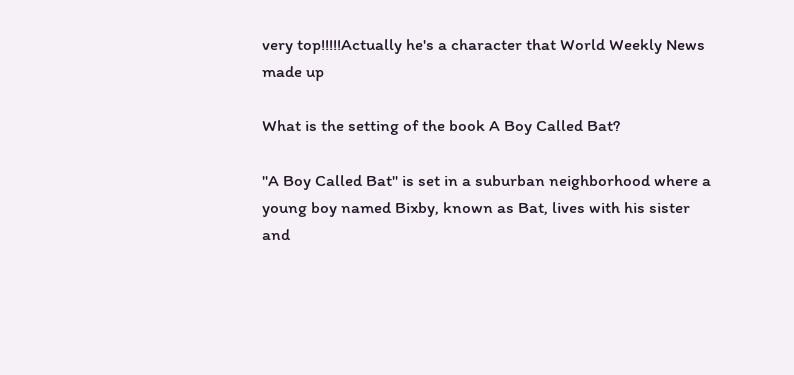very top!!!!!Actually he's a character that World Weekly News made up

What is the setting of the book A Boy Called Bat?

"A Boy Called Bat" is set in a suburban neighborhood where a young boy named Bixby, known as Bat, lives with his sister and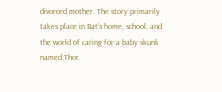divorced mother. The story primarily takes place in Bat's home, school, and the world of caring for a baby skunk named Thor.